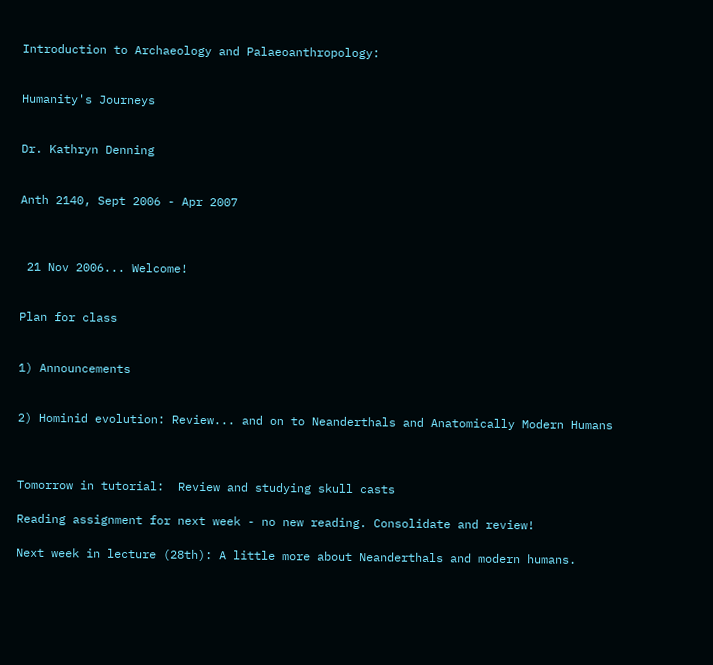Introduction to Archaeology and Palaeoanthropology:


Humanity's Journeys


Dr. Kathryn Denning


Anth 2140, Sept 2006 - Apr 2007



 21 Nov 2006... Welcome!


Plan for class


1) Announcements


2) Hominid evolution: Review... and on to Neanderthals and Anatomically Modern Humans



Tomorrow in tutorial:  Review and studying skull casts

Reading assignment for next week - no new reading. Consolidate and review!

Next week in lecture (28th): A little more about Neanderthals and modern humans.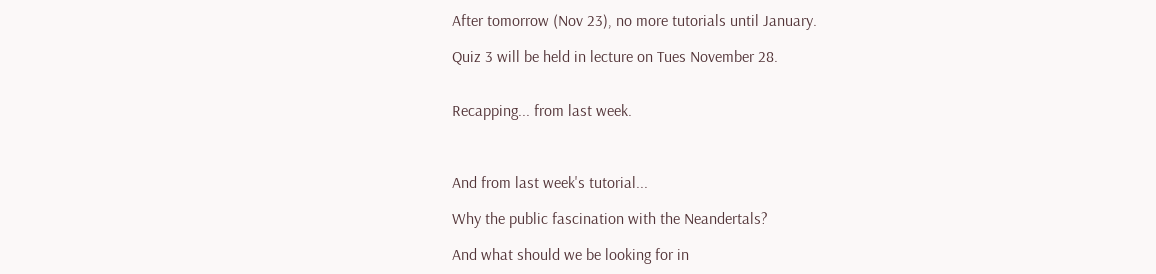After tomorrow (Nov 23), no more tutorials until January.

Quiz 3 will be held in lecture on Tues November 28.


Recapping... from last week.



And from last week's tutorial...

Why the public fascination with the Neandertals?

And what should we be looking for in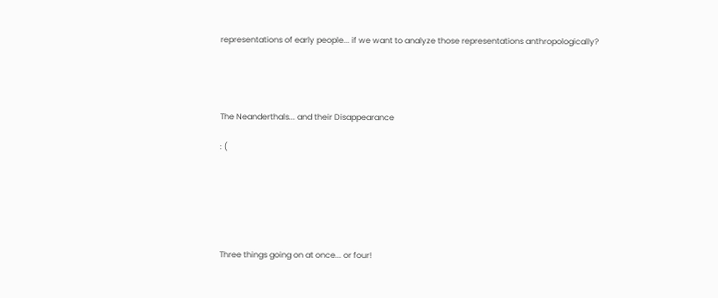representations of early people... if we want to analyze those representations anthropologically?




The Neanderthals... and their Disappearance

: (






Three things going on at once... or four!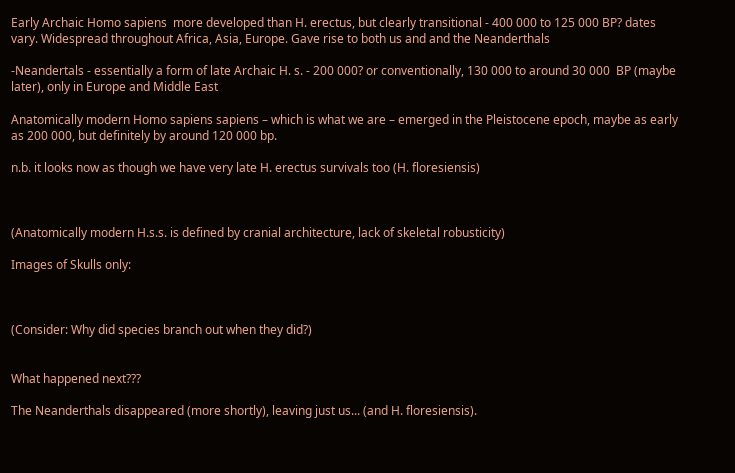Early Archaic Homo sapiens  more developed than H. erectus, but clearly transitional - 400 000 to 125 000 BP? dates vary. Widespread throughout Africa, Asia, Europe. Gave rise to both us and and the Neanderthals

-Neandertals - essentially a form of late Archaic H. s. - 200 000? or conventionally, 130 000 to around 30 000  BP (maybe later), only in Europe and Middle East

Anatomically modern Homo sapiens sapiens – which is what we are – emerged in the Pleistocene epoch, maybe as early as 200 000, but definitely by around 120 000 bp.

n.b. it looks now as though we have very late H. erectus survivals too (H. floresiensis)



(Anatomically modern H.s.s. is defined by cranial architecture, lack of skeletal robusticity)

Images of Skulls only:



(Consider: Why did species branch out when they did?)


What happened next???

The Neanderthals disappeared (more shortly), leaving just us... (and H. floresiensis).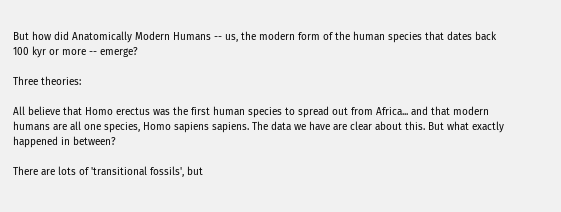But how did Anatomically Modern Humans -- us, the modern form of the human species that dates back 100 kyr or more -- emerge?

Three theories:

All believe that Homo erectus was the first human species to spread out from Africa... and that modern humans are all one species, Homo sapiens sapiens. The data we have are clear about this. But what exactly happened in between?

There are lots of 'transitional fossils', but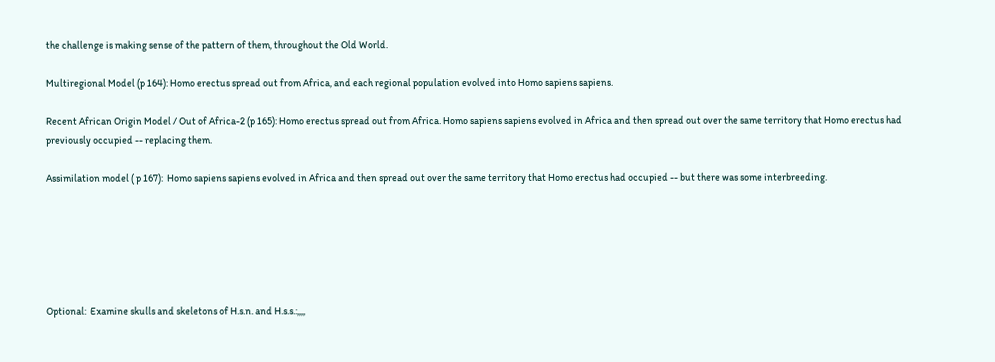the challenge is making sense of the pattern of them, throughout the Old World.

Multiregional Model (p 164): Homo erectus spread out from Africa, and each regional population evolved into Homo sapiens sapiens.

Recent African Origin Model / Out of Africa-2 (p 165): Homo erectus spread out from Africa. Homo sapiens sapiens evolved in Africa and then spread out over the same territory that Homo erectus had previously occupied -- replacing them.

Assimilation model ( p 167):  Homo sapiens sapiens evolved in Africa and then spread out over the same territory that Homo erectus had occupied -- but there was some interbreeding.






Optional:  Examine skulls and skeletons of H.s.n. and H.s.s.:,,,,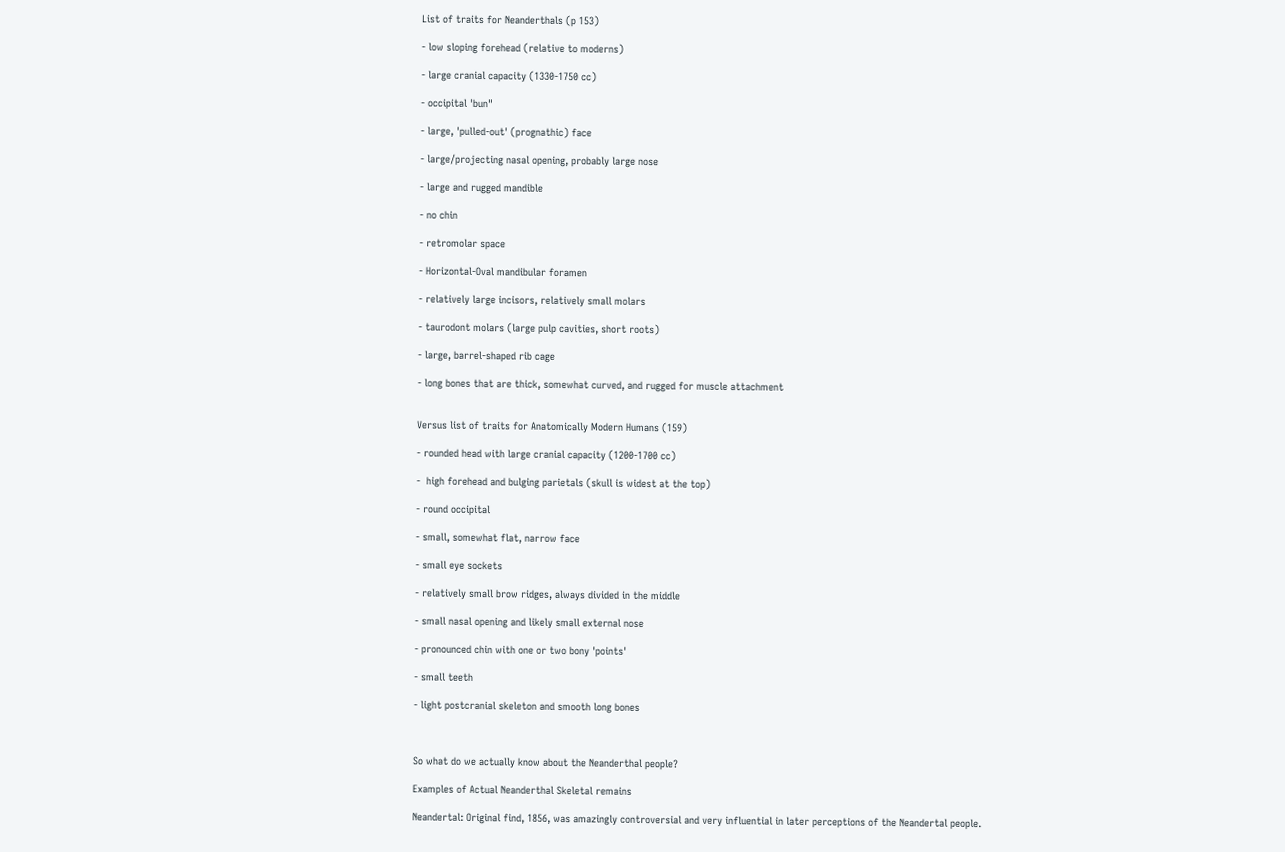List of traits for Neanderthals (p 153)

- low sloping forehead (relative to moderns)

- large cranial capacity (1330-1750 cc)

- occipital 'bun"

- large, 'pulled-out' (prognathic) face

- large/projecting nasal opening, probably large nose

- large and rugged mandible

- no chin

- retromolar space

- Horizontal-Oval mandibular foramen

- relatively large incisors, relatively small molars

- taurodont molars (large pulp cavities, short roots)

- large, barrel-shaped rib cage

- long bones that are thick, somewhat curved, and rugged for muscle attachment


Versus list of traits for Anatomically Modern Humans (159)

- rounded head with large cranial capacity (1200-1700 cc)

-  high forehead and bulging parietals (skull is widest at the top)

- round occipital

- small, somewhat flat, narrow face

- small eye sockets

- relatively small brow ridges, always divided in the middle

- small nasal opening and likely small external nose

- pronounced chin with one or two bony 'points'

- small teeth

- light postcranial skeleton and smooth long bones



So what do we actually know about the Neanderthal people?

Examples of Actual Neanderthal Skeletal remains

Neandertal: Original find, 1856, was amazingly controversial and very influential in later perceptions of the Neandertal people.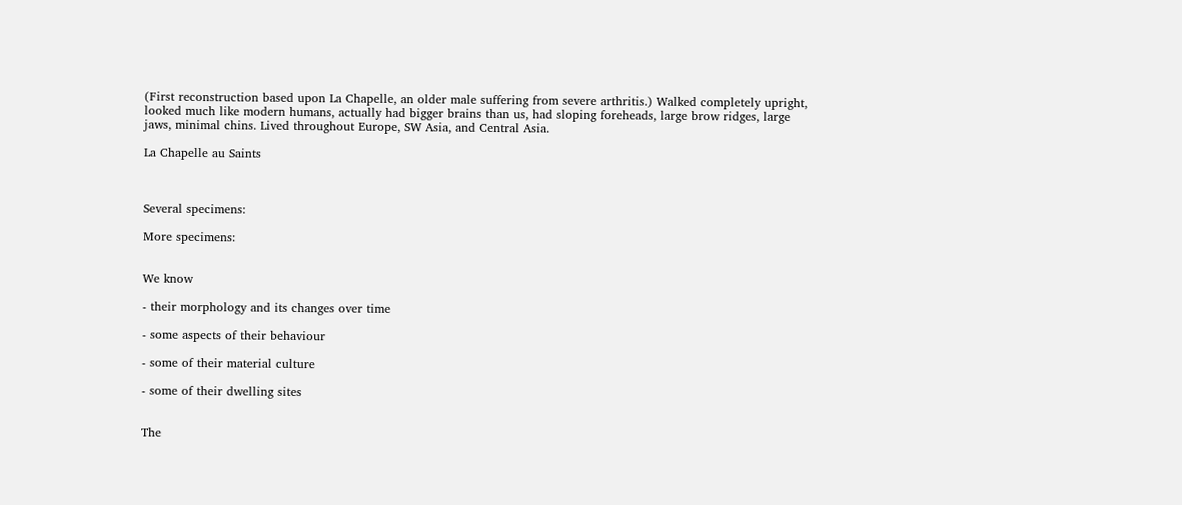(First reconstruction based upon La Chapelle, an older male suffering from severe arthritis.) Walked completely upright, looked much like modern humans, actually had bigger brains than us, had sloping foreheads, large brow ridges, large jaws, minimal chins. Lived throughout Europe, SW Asia, and Central Asia.

La Chapelle au Saints



Several specimens:

More specimens:


We know

- their morphology and its changes over time

- some aspects of their behaviour

- some of their material culture

- some of their dwelling sites


The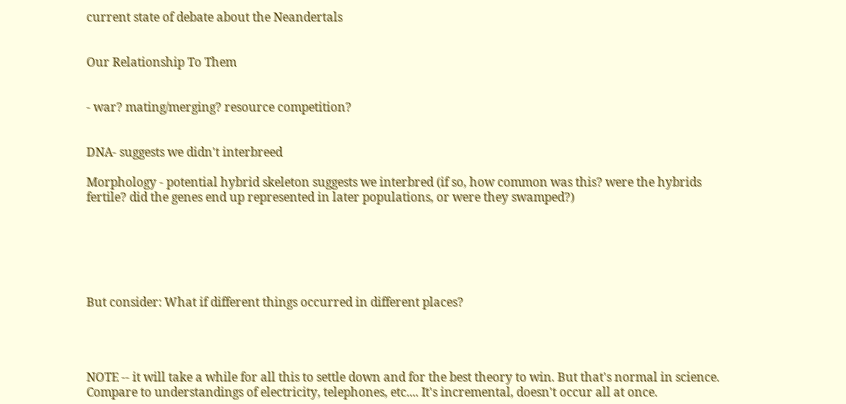current state of debate about the Neandertals


Our Relationship To Them


- war? mating/merging? resource competition?


DNA- suggests we didn't interbreed

Morphology - potential hybrid skeleton suggests we interbred (if so, how common was this? were the hybrids fertile? did the genes end up represented in later populations, or were they swamped?)






But consider: What if different things occurred in different places?




NOTE -- it will take a while for all this to settle down and for the best theory to win. But that's normal in science. Compare to understandings of electricity, telephones, etc.... It's incremental, doesn't occur all at once.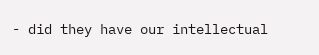- did they have our intellectual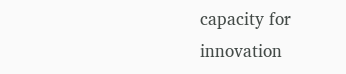capacity for innovation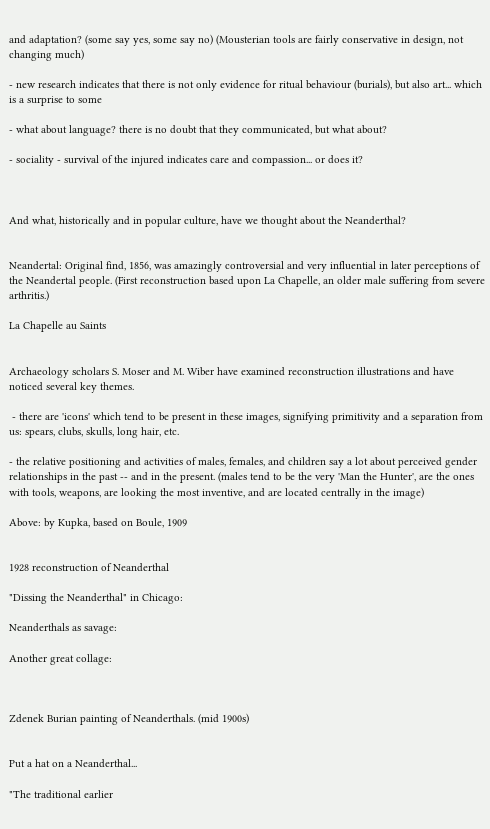and adaptation? (some say yes, some say no) (Mousterian tools are fairly conservative in design, not changing much)

- new research indicates that there is not only evidence for ritual behaviour (burials), but also art... which is a surprise to some

- what about language? there is no doubt that they communicated, but what about?

- sociality - survival of the injured indicates care and compassion... or does it?



And what, historically and in popular culture, have we thought about the Neanderthal?


Neandertal: Original find, 1856, was amazingly controversial and very influential in later perceptions of the Neandertal people. (First reconstruction based upon La Chapelle, an older male suffering from severe arthritis.)

La Chapelle au Saints


Archaeology scholars S. Moser and M. Wiber have examined reconstruction illustrations and have noticed several key themes.

 - there are 'icons' which tend to be present in these images, signifying primitivity and a separation from us: spears, clubs, skulls, long hair, etc.

- the relative positioning and activities of males, females, and children say a lot about perceived gender relationships in the past -- and in the present. (males tend to be the very 'Man the Hunter', are the ones with tools, weapons, are looking the most inventive, and are located centrally in the image)

Above: by Kupka, based on Boule, 1909


1928 reconstruction of Neanderthal

"Dissing the Neanderthal" in Chicago:

Neanderthals as savage:

Another great collage:



Zdenek Burian painting of Neanderthals. (mid 1900s)


Put a hat on a Neanderthal...

"The traditional earlier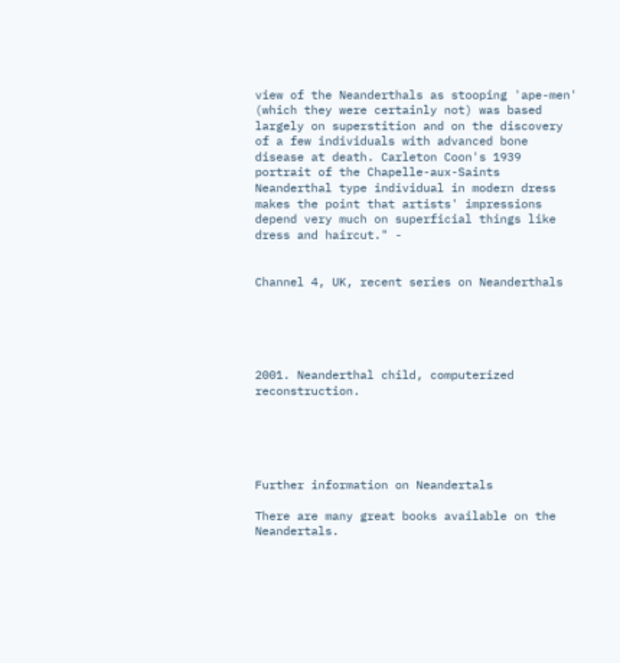view of the Neanderthals as stooping 'ape-men' (which they were certainly not) was based largely on superstition and on the discovery of a few individuals with advanced bone disease at death. Carleton Coon's 1939 portrait of the Chapelle-aux-Saints Neanderthal type individual in modern dress makes the point that artists' impressions depend very much on superficial things like dress and haircut." -


Channel 4, UK, recent series on Neanderthals





2001. Neanderthal child, computerized reconstruction.





Further information on Neandertals

There are many great books available on the Neandertals.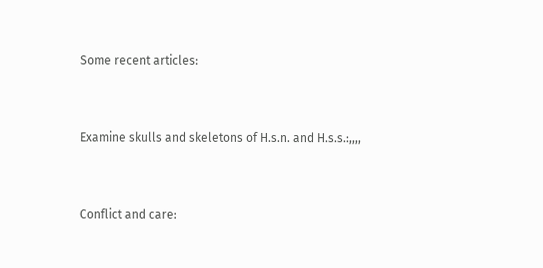Some recent articles:


Examine skulls and skeletons of H.s.n. and H.s.s.:,,,,


Conflict and care: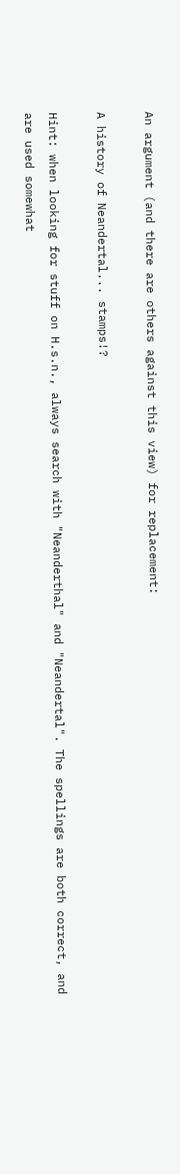An argument (and there are others against this view) for replacement:

A history of Neandertal... stamps!?

Hint: when looking for stuff on H.s.n., always search with "Neanderthal" and "Neandertal". The spellings are both correct, and are used somewhat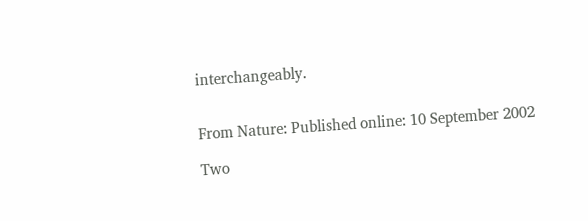interchangeably.


From Nature: Published online: 10 September 2002

Two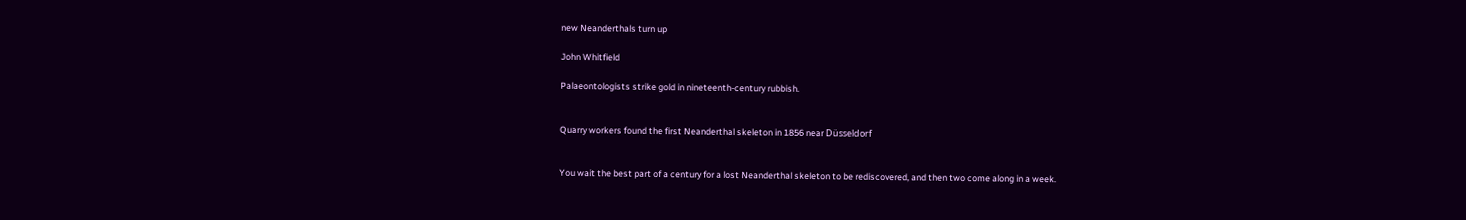new Neanderthals turn up

John Whitfield

Palaeontologists strike gold in nineteenth-century rubbish.


Quarry workers found the first Neanderthal skeleton in 1856 near Düsseldorf


You wait the best part of a century for a lost Neanderthal skeleton to be rediscovered, and then two come along in a week.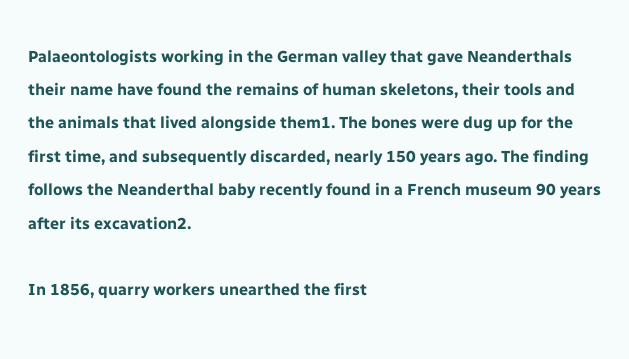Palaeontologists working in the German valley that gave Neanderthals their name have found the remains of human skeletons, their tools and the animals that lived alongside them1. The bones were dug up for the first time, and subsequently discarded, nearly 150 years ago. The finding follows the Neanderthal baby recently found in a French museum 90 years after its excavation2.

In 1856, quarry workers unearthed the first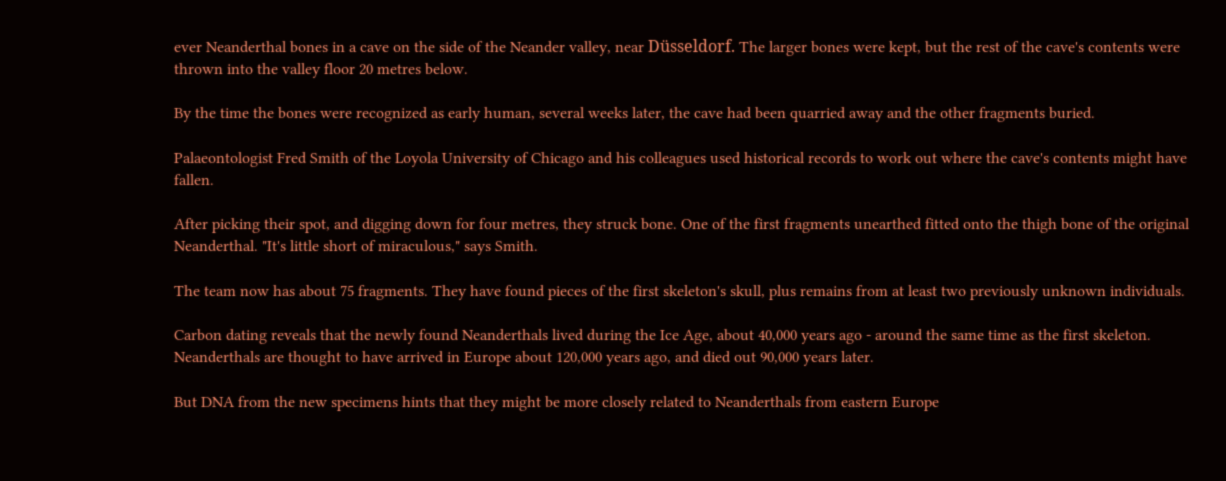ever Neanderthal bones in a cave on the side of the Neander valley, near Düsseldorf. The larger bones were kept, but the rest of the cave's contents were thrown into the valley floor 20 metres below.

By the time the bones were recognized as early human, several weeks later, the cave had been quarried away and the other fragments buried.

Palaeontologist Fred Smith of the Loyola University of Chicago and his colleagues used historical records to work out where the cave's contents might have fallen.

After picking their spot, and digging down for four metres, they struck bone. One of the first fragments unearthed fitted onto the thigh bone of the original Neanderthal. "It's little short of miraculous," says Smith.

The team now has about 75 fragments. They have found pieces of the first skeleton's skull, plus remains from at least two previously unknown individuals.

Carbon dating reveals that the newly found Neanderthals lived during the Ice Age, about 40,000 years ago - around the same time as the first skeleton. Neanderthals are thought to have arrived in Europe about 120,000 years ago, and died out 90,000 years later.

But DNA from the new specimens hints that they might be more closely related to Neanderthals from eastern Europe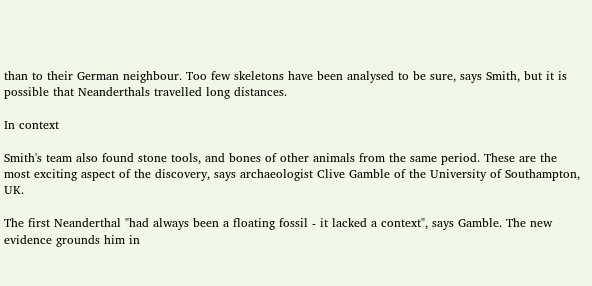than to their German neighbour. Too few skeletons have been analysed to be sure, says Smith, but it is possible that Neanderthals travelled long distances.

In context

Smith's team also found stone tools, and bones of other animals from the same period. These are the most exciting aspect of the discovery, says archaeologist Clive Gamble of the University of Southampton, UK.

The first Neanderthal "had always been a floating fossil - it lacked a context", says Gamble. The new evidence grounds him in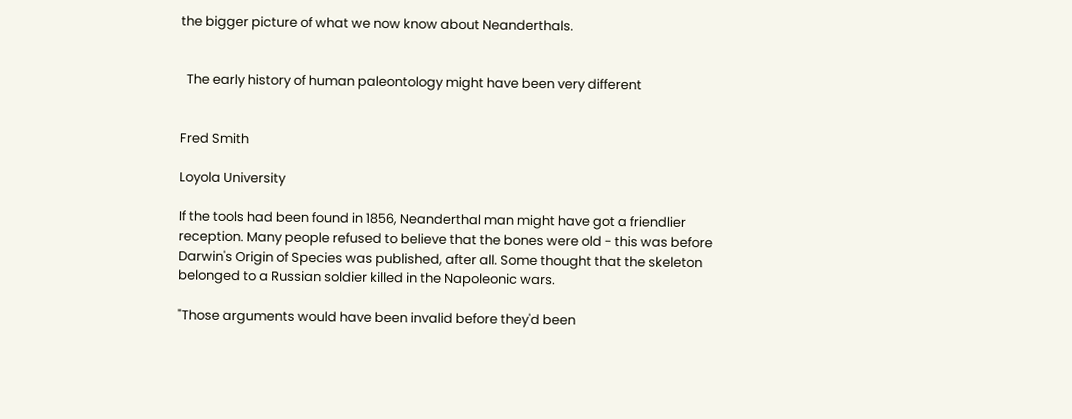the bigger picture of what we now know about Neanderthals.


  The early history of human paleontology might have been very different


Fred Smith

Loyola University

If the tools had been found in 1856, Neanderthal man might have got a friendlier reception. Many people refused to believe that the bones were old - this was before Darwin's Origin of Species was published, after all. Some thought that the skeleton belonged to a Russian soldier killed in the Napoleonic wars.

"Those arguments would have been invalid before they'd been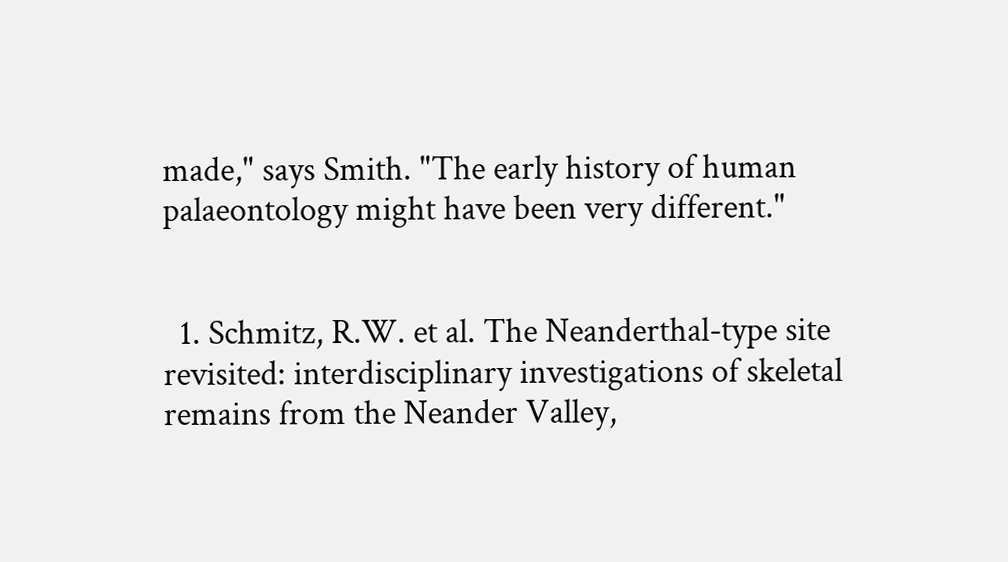made," says Smith. "The early history of human palaeontology might have been very different."


  1. Schmitz, R.W. et al. The Neanderthal-type site revisited: interdisciplinary investigations of skeletal remains from the Neander Valley,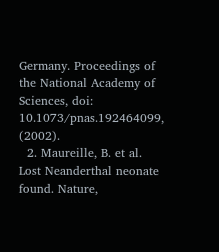Germany. Proceedings of the National Academy of Sciences, doi: 10.1073/pnas.192464099, (2002).
  2. Maureille, B. et al. Lost Neanderthal neonate found. Nature,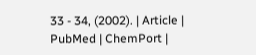33 - 34, (2002). | Article | PubMed | ChemPort |